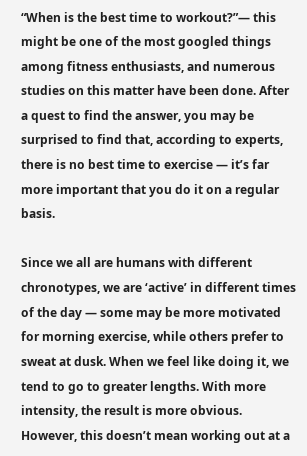“When is the best time to workout?”— this might be one of the most googled things among fitness enthusiasts, and numerous studies on this matter have been done. After a quest to find the answer, you may be surprised to find that, according to experts, there is no best time to exercise — it’s far more important that you do it on a regular basis.

Since we all are humans with different chronotypes, we are ‘active’ in different times of the day — some may be more motivated for morning exercise, while others prefer to sweat at dusk. When we feel like doing it, we tend to go to greater lengths. With more intensity, the result is more obvious. However, this doesn’t mean working out at a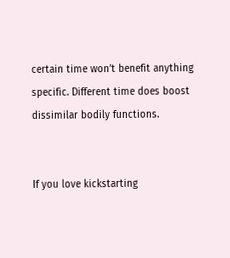certain time won’t benefit anything specific. Different time does boost dissimilar bodily functions.


If you love kickstarting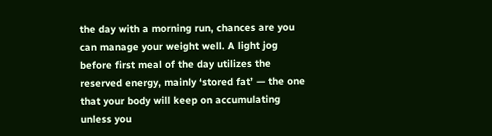the day with a morning run, chances are you can manage your weight well. A light jog before first meal of the day utilizes the reserved energy, mainly ‘stored fat’ — the one that your body will keep on accumulating unless you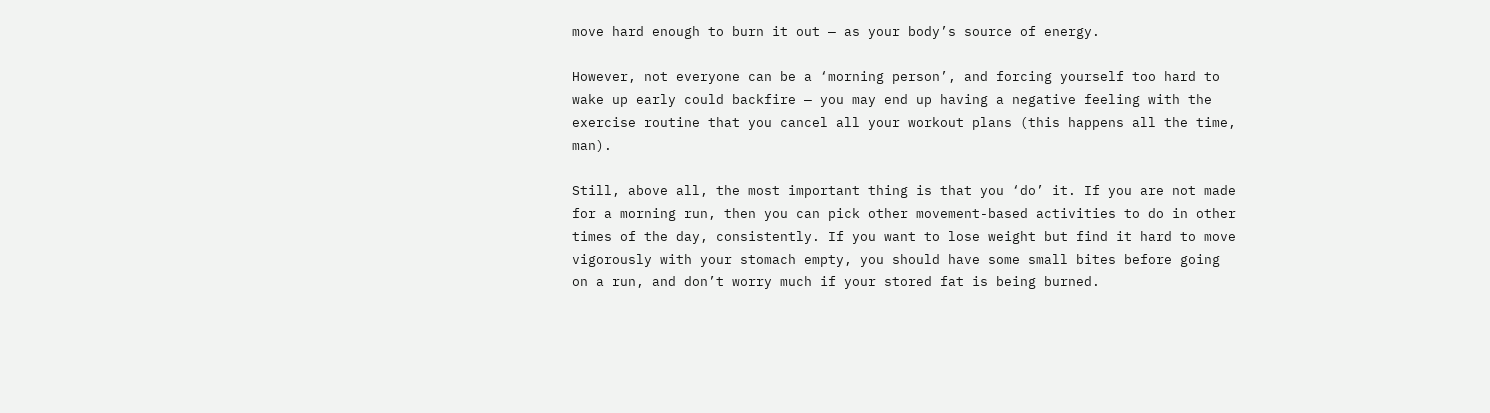move hard enough to burn it out — as your body’s source of energy.

However, not everyone can be a ‘morning person’, and forcing yourself too hard to wake up early could backfire — you may end up having a negative feeling with the exercise routine that you cancel all your workout plans (this happens all the time, man).

Still, above all, the most important thing is that you ‘do’ it. If you are not made for a morning run, then you can pick other movement-based activities to do in other times of the day, consistently. If you want to lose weight but find it hard to move vigorously with your stomach empty, you should have some small bites before going on a run, and don’t worry much if your stored fat is being burned.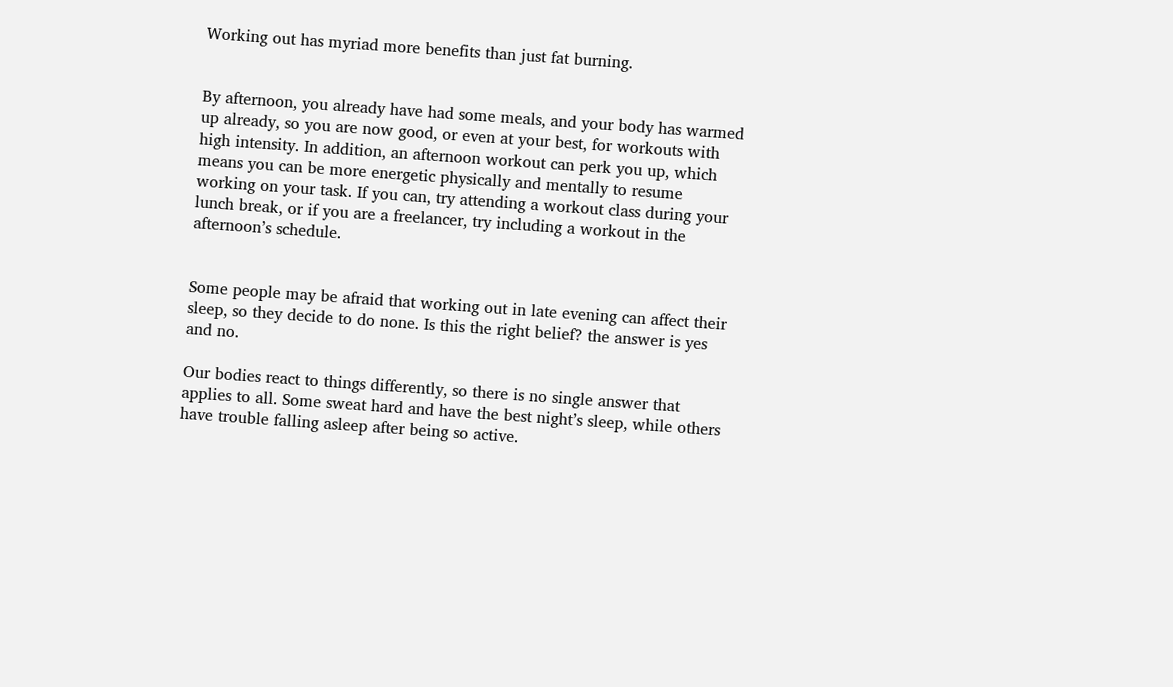Working out has myriad more benefits than just fat burning.


By afternoon, you already have had some meals, and your body has warmed up already, so you are now good, or even at your best, for workouts with high intensity. In addition, an afternoon workout can perk you up, which means you can be more energetic physically and mentally to resume working on your task. If you can, try attending a workout class during your lunch break, or if you are a freelancer, try including a workout in the afternoon’s schedule.


Some people may be afraid that working out in late evening can affect their sleep, so they decide to do none. Is this the right belief? the answer is yes and no.

Our bodies react to things differently, so there is no single answer that applies to all. Some sweat hard and have the best night’s sleep, while others have trouble falling asleep after being so active.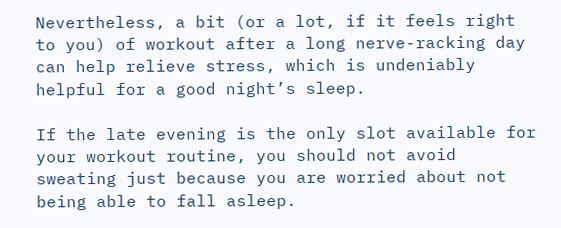Nevertheless, a bit (or a lot, if it feels right to you) of workout after a long nerve-racking day can help relieve stress, which is undeniably helpful for a good night’s sleep.

If the late evening is the only slot available for your workout routine, you should not avoid sweating just because you are worried about not being able to fall asleep.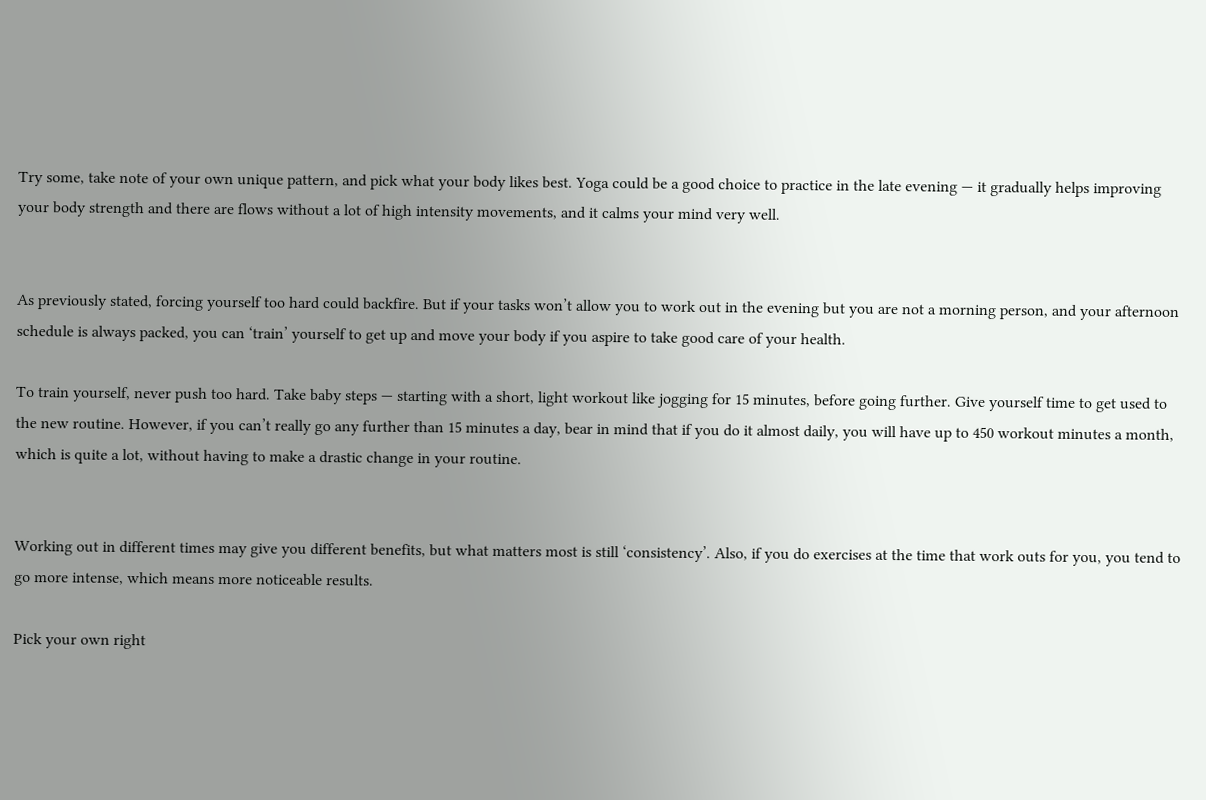Try some, take note of your own unique pattern, and pick what your body likes best. Yoga could be a good choice to practice in the late evening — it gradually helps improving your body strength and there are flows without a lot of high intensity movements, and it calms your mind very well.


As previously stated, forcing yourself too hard could backfire. But if your tasks won’t allow you to work out in the evening but you are not a morning person, and your afternoon schedule is always packed, you can ‘train’ yourself to get up and move your body if you aspire to take good care of your health.

To train yourself, never push too hard. Take baby steps — starting with a short, light workout like jogging for 15 minutes, before going further. Give yourself time to get used to the new routine. However, if you can’t really go any further than 15 minutes a day, bear in mind that if you do it almost daily, you will have up to 450 workout minutes a month, which is quite a lot, without having to make a drastic change in your routine.


Working out in different times may give you different benefits, but what matters most is still ‘consistency’. Also, if you do exercises at the time that work outs for you, you tend to go more intense, which means more noticeable results.

Pick your own right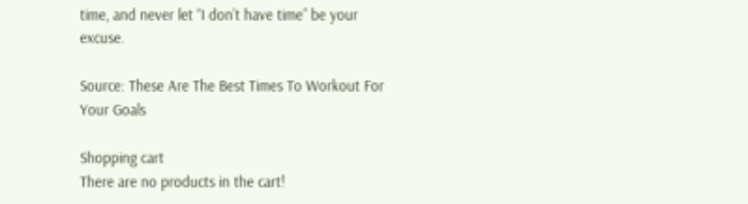time, and never let “I don’t have time” be your excuse.

Source: These Are The Best Times To Workout For Your Goals

Shopping cart
There are no products in the cart!